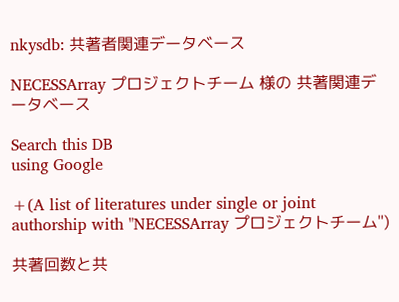nkysdb: 共著者関連データベース

NECESSArray プロジェクトチーム 様の 共著関連データベース

Search this DB
using Google

+(A list of literatures under single or joint authorship with "NECESSArray プロジェクトチーム")

共著回数と共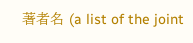著者名 (a list of the joint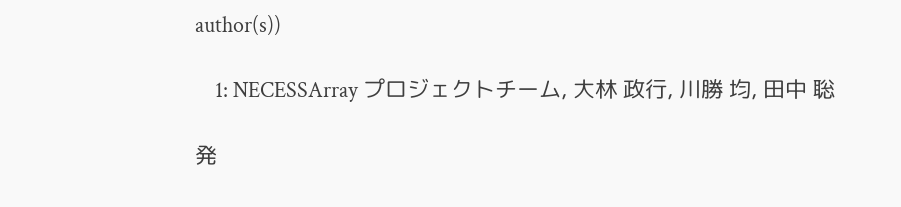author(s))

    1: NECESSArray プロジェクトチーム, 大林 政行, 川勝 均, 田中 聡

発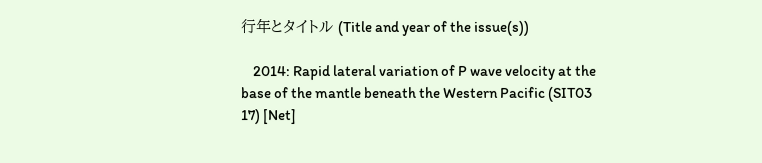行年とタイトル (Title and year of the issue(s))

    2014: Rapid lateral variation of P wave velocity at the base of the mantle beneath the Western Pacific (SIT03 17) [Net]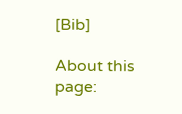[Bib]

About this page: